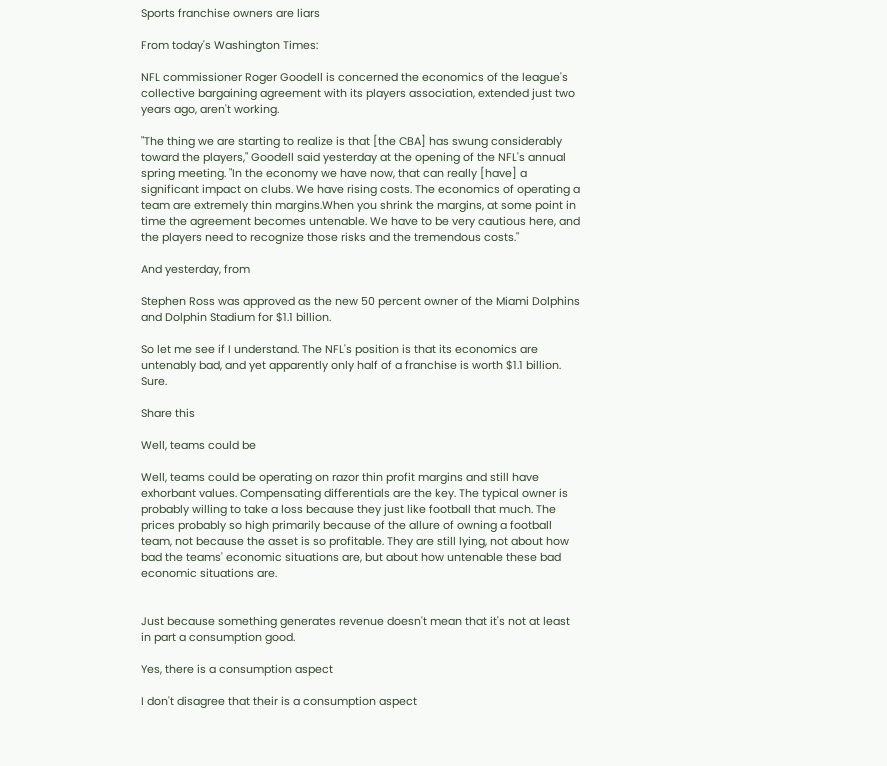Sports franchise owners are liars

From today's Washington Times:

NFL commissioner Roger Goodell is concerned the economics of the league's collective bargaining agreement with its players association, extended just two years ago, aren't working.

"The thing we are starting to realize is that [the CBA] has swung considerably toward the players," Goodell said yesterday at the opening of the NFL's annual spring meeting. "In the economy we have now, that can really [have] a significant impact on clubs. We have rising costs. The economics of operating a team are extremely thin margins.When you shrink the margins, at some point in time the agreement becomes untenable. We have to be very cautious here, and the players need to recognize those risks and the tremendous costs."

And yesterday, from

Stephen Ross was approved as the new 50 percent owner of the Miami Dolphins and Dolphin Stadium for $1.1 billion.

So let me see if I understand. The NFL's position is that its economics are untenably bad, and yet apparently only half of a franchise is worth $1.1 billion. Sure.

Share this

Well, teams could be

Well, teams could be operating on razor thin profit margins and still have exhorbant values. Compensating differentials are the key. The typical owner is probably willing to take a loss because they just like football that much. The prices probably so high primarily because of the allure of owning a football team, not because the asset is so profitable. They are still lying, not about how bad the teams' economic situations are, but about how untenable these bad economic situations are.


Just because something generates revenue doesn't mean that it's not at least in part a consumption good.

Yes, there is a consumption aspect

I don't disagree that their is a consumption aspect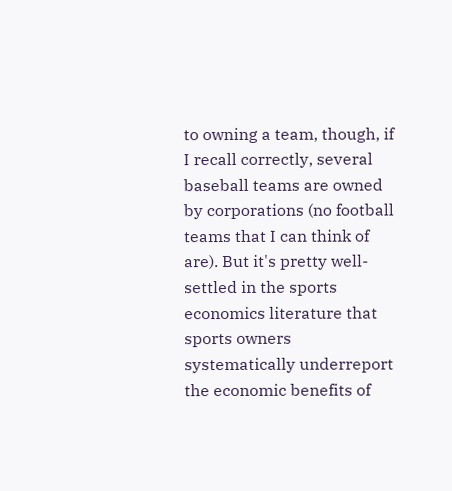to owning a team, though, if I recall correctly, several baseball teams are owned by corporations (no football teams that I can think of are). But it's pretty well-settled in the sports economics literature that sports owners systematically underreport the economic benefits of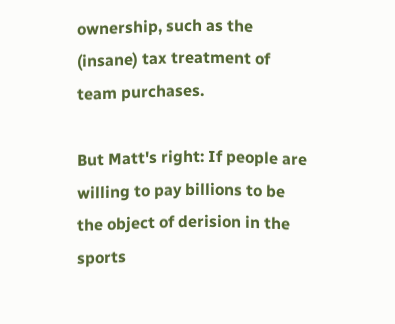ownership, such as the (insane) tax treatment of team purchases.

But Matt's right: If people are willing to pay billions to be the object of derision in the sports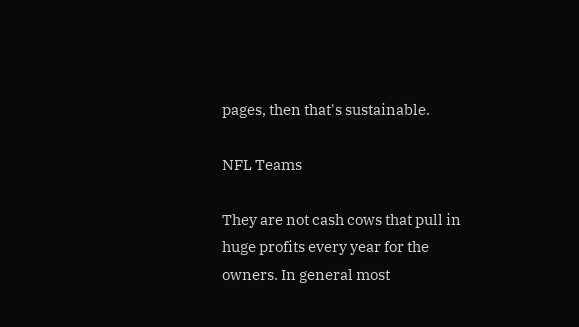pages, then that's sustainable.

NFL Teams

They are not cash cows that pull in huge profits every year for the owners. In general most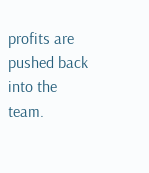profits are pushed back into the team.